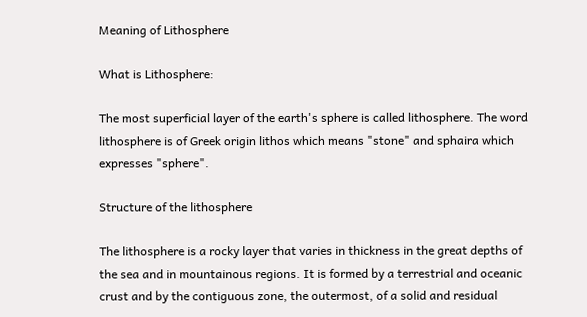Meaning of Lithosphere

What is Lithosphere:

The most superficial layer of the earth's sphere is called lithosphere. The word lithosphere is of Greek origin lithos which means "stone" and sphaira which expresses "sphere".

Structure of the lithosphere

The lithosphere is a rocky layer that varies in thickness in the great depths of the sea and in mountainous regions. It is formed by a terrestrial and oceanic crust and by the contiguous zone, the outermost, of a solid and residual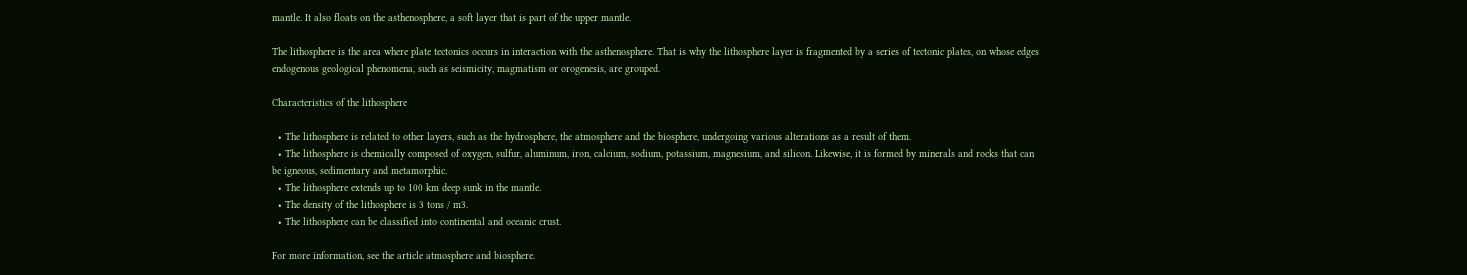mantle. It also floats on the asthenosphere, a soft layer that is part of the upper mantle.

The lithosphere is the area where plate tectonics occurs in interaction with the asthenosphere. That is why the lithosphere layer is fragmented by a series of tectonic plates, on whose edges endogenous geological phenomena, such as seismicity, magmatism or orogenesis, are grouped.

Characteristics of the lithosphere

  • The lithosphere is related to other layers, such as the hydrosphere, the atmosphere and the biosphere, undergoing various alterations as a result of them.
  • The lithosphere is chemically composed of oxygen, sulfur, aluminum, iron, calcium, sodium, potassium, magnesium, and silicon. Likewise, it is formed by minerals and rocks that can be igneous, sedimentary and metamorphic.
  • The lithosphere extends up to 100 km deep sunk in the mantle.
  • The density of the lithosphere is 3 tons / m3.
  • The lithosphere can be classified into continental and oceanic crust.

For more information, see the article atmosphere and biosphere.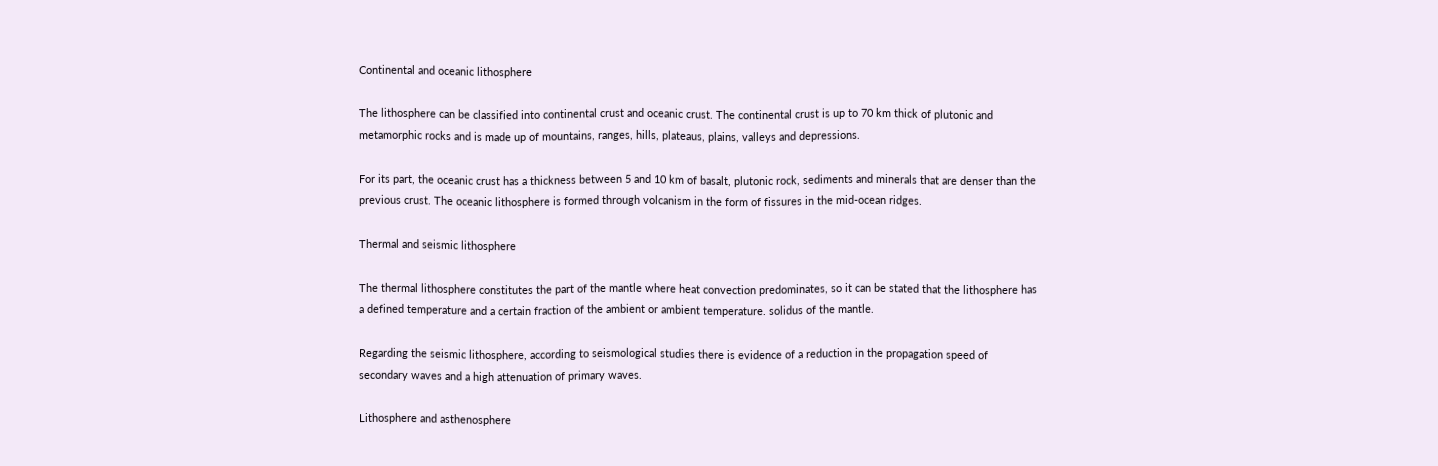Continental and oceanic lithosphere

The lithosphere can be classified into continental crust and oceanic crust. The continental crust is up to 70 km thick of plutonic and metamorphic rocks and is made up of mountains, ranges, hills, plateaus, plains, valleys and depressions.

For its part, the oceanic crust has a thickness between 5 and 10 km of basalt, plutonic rock, sediments and minerals that are denser than the previous crust. The oceanic lithosphere is formed through volcanism in the form of fissures in the mid-ocean ridges.

Thermal and seismic lithosphere

The thermal lithosphere constitutes the part of the mantle where heat convection predominates, so it can be stated that the lithosphere has a defined temperature and a certain fraction of the ambient or ambient temperature. solidus of the mantle.

Regarding the seismic lithosphere, according to seismological studies there is evidence of a reduction in the propagation speed of secondary waves and a high attenuation of primary waves.

Lithosphere and asthenosphere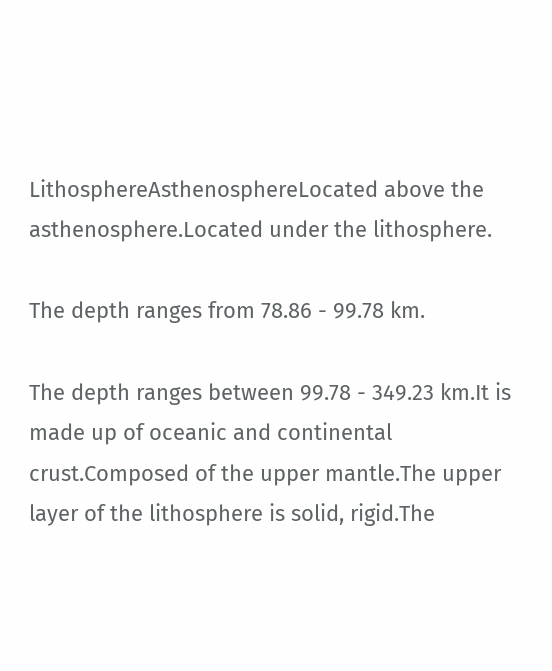LithosphereAsthenosphereLocated above the asthenosphere.Located under the lithosphere.

The depth ranges from 78.86 - 99.78 km.

The depth ranges between 99.78 - 349.23 km.It is made up of oceanic and continental crust.Composed of the upper mantle.The upper layer of the lithosphere is solid, rigid.The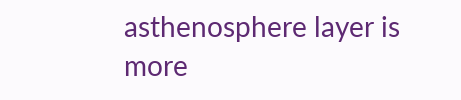asthenosphere layer is more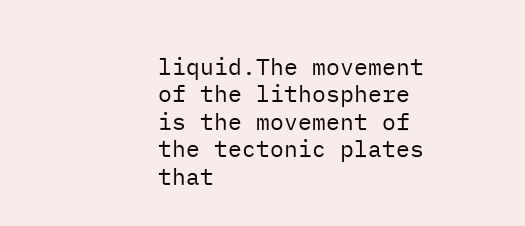liquid.The movement of the lithosphere is the movement of the tectonic plates that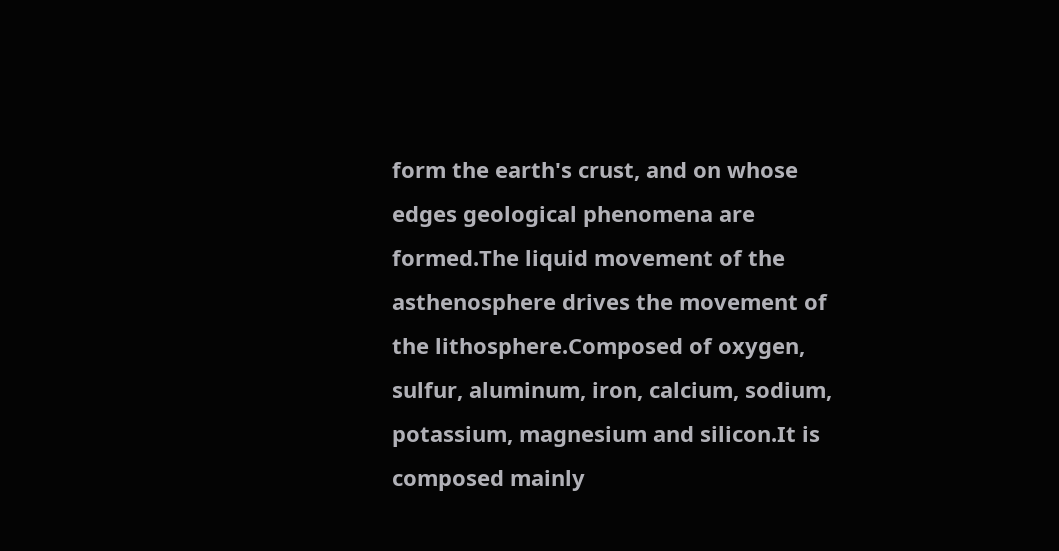form the earth's crust, and on whose edges geological phenomena are formed.The liquid movement of the asthenosphere drives the movement of the lithosphere.Composed of oxygen, sulfur, aluminum, iron, calcium, sodium, potassium, magnesium and silicon.It is composed mainly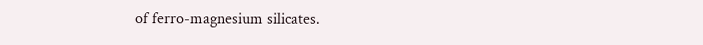of ferro-magnesium silicates.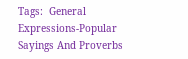Tags:  General Expressions-Popular Sayings And Proverbs